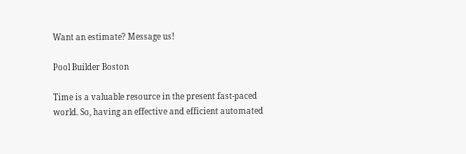Want an estimate? Message us!

Pool Builder Boston

Time is a valuable resource in the present fast-paced world. So, having an effective and efficient automated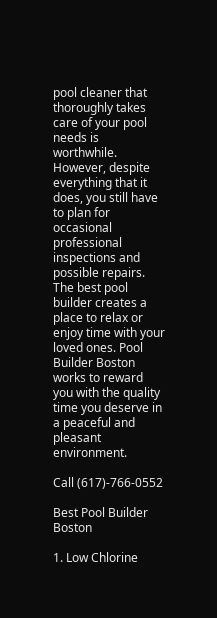pool cleaner that thoroughly takes care of your pool needs is worthwhile. However, despite everything that it does, you still have to plan for occasional professional inspections and possible repairs. The best pool builder creates a place to relax or enjoy time with your loved ones. Pool Builder Boston works to reward you with the quality time you deserve in a peaceful and pleasant environment.

Call (617)-766-0552

Best Pool Builder Boston

1. Low Chlorine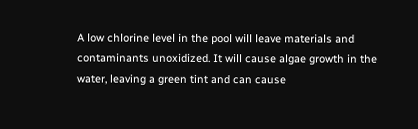A low chlorine level in the pool will leave materials and contaminants unoxidized. It will cause algae growth in the water, leaving a green tint and can cause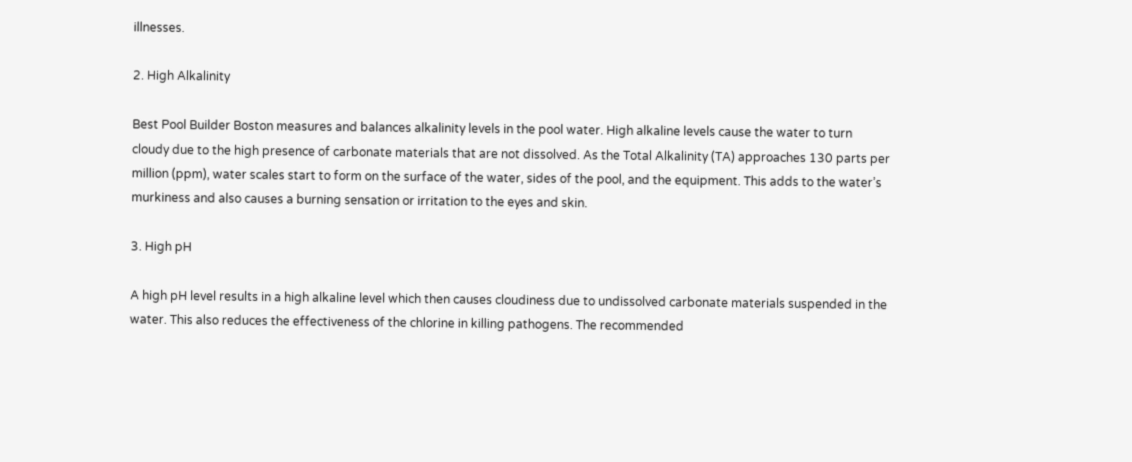illnesses.

2. High Alkalinity

Best Pool Builder Boston measures and balances alkalinity levels in the pool water. High alkaline levels cause the water to turn cloudy due to the high presence of carbonate materials that are not dissolved. As the Total Alkalinity (TA) approaches 130 parts per million (ppm), water scales start to form on the surface of the water, sides of the pool, and the equipment. This adds to the water’s murkiness and also causes a burning sensation or irritation to the eyes and skin.

3. High pH

A high pH level results in a high alkaline level which then causes cloudiness due to undissolved carbonate materials suspended in the water. This also reduces the effectiveness of the chlorine in killing pathogens. The recommended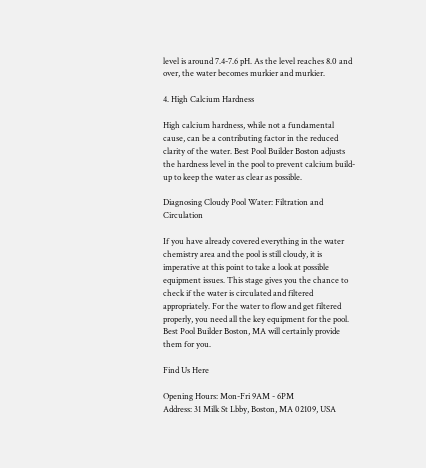level is around 7.4-7.6 pH. As the level reaches 8.0 and over, the water becomes murkier and murkier.

4. High Calcium Hardness

High calcium hardness, while not a fundamental cause, can be a contributing factor in the reduced clarity of the water. Best Pool Builder Boston adjusts the hardness level in the pool to prevent calcium build-up to keep the water as clear as possible.

Diagnosing Cloudy Pool Water: Filtration and Circulation

If you have already covered everything in the water chemistry area and the pool is still cloudy, it is imperative at this point to take a look at possible equipment issues. This stage gives you the chance to check if the water is circulated and filtered appropriately. For the water to flow and get filtered properly, you need all the key equipment for the pool. Best Pool Builder Boston, MA will certainly provide them for you.

Find Us Here

Opening Hours: Mon-Fri 9AM - 6PM
Address: 31 Milk St Lbby, Boston, MA 02109, USA